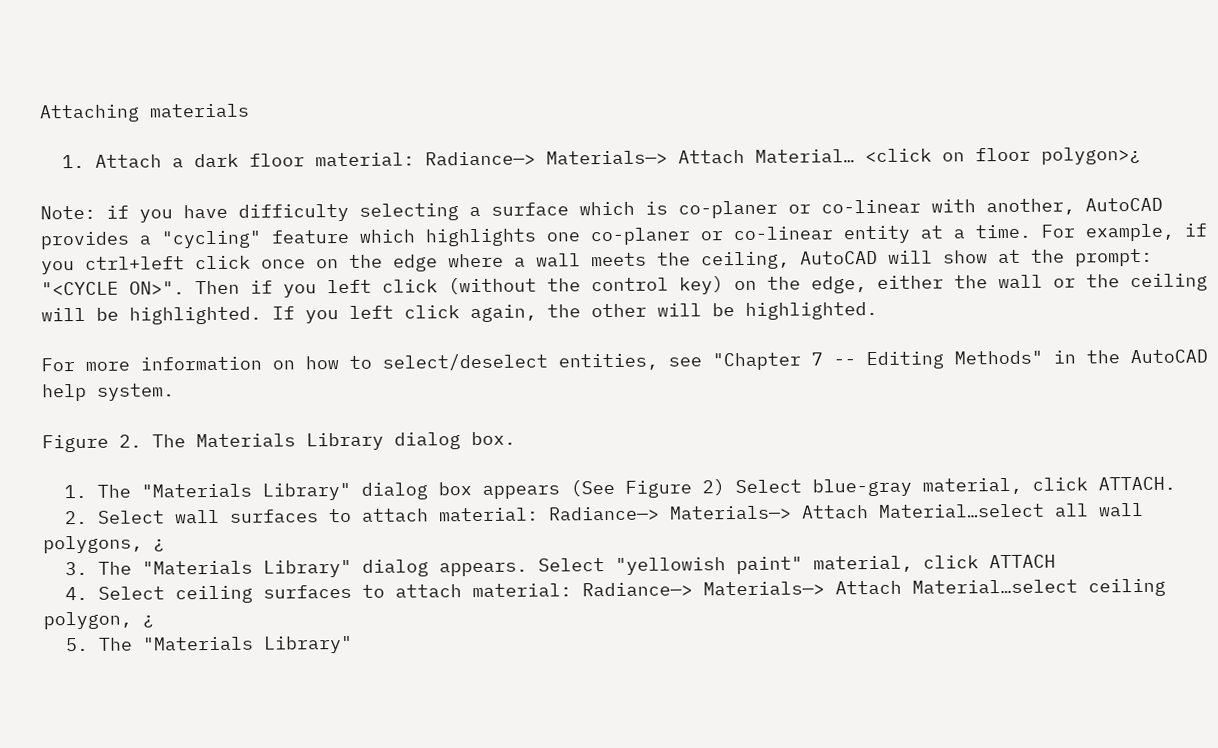Attaching materials

  1. Attach a dark floor material: Radiance—> Materials—> Attach Material… <click on floor polygon>¿

Note: if you have difficulty selecting a surface which is co-planer or co-linear with another, AutoCAD provides a "cycling" feature which highlights one co-planer or co-linear entity at a time. For example, if you ctrl+left click once on the edge where a wall meets the ceiling, AutoCAD will show at the prompt: "<CYCLE ON>". Then if you left click (without the control key) on the edge, either the wall or the ceiling will be highlighted. If you left click again, the other will be highlighted.

For more information on how to select/deselect entities, see "Chapter 7 -- Editing Methods" in the AutoCAD help system.

Figure 2. The Materials Library dialog box.

  1. The "Materials Library" dialog box appears (See Figure 2) Select blue-gray material, click ATTACH.
  2. Select wall surfaces to attach material: Radiance—> Materials—> Attach Material…select all wall polygons, ¿
  3. The "Materials Library" dialog appears. Select "yellowish paint" material, click ATTACH
  4. Select ceiling surfaces to attach material: Radiance—> Materials—> Attach Material…select ceiling polygon, ¿
  5. The "Materials Library"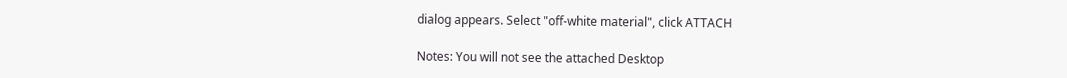dialog appears. Select "off-white material", click ATTACH

Notes: You will not see the attached Desktop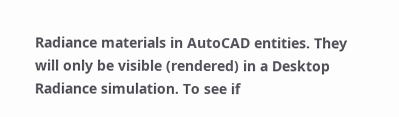Radiance materials in AutoCAD entities. They will only be visible (rendered) in a Desktop Radiance simulation. To see if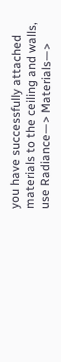you have successfully attached materials to the ceiling and walls, use Radiance—> Materials—>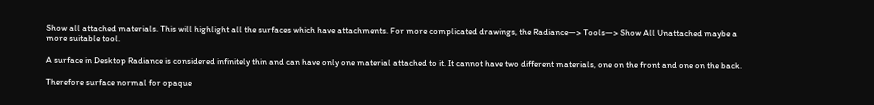Show all attached materials. This will highlight all the surfaces which have attachments. For more complicated drawings, the Radiance—> Tools—> Show All Unattached maybe a more suitable tool.

A surface in Desktop Radiance is considered infinitely thin and can have only one material attached to it. It cannot have two different materials, one on the front and one on the back.

Therefore surface normal for opaque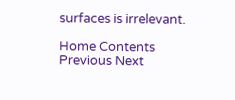surfaces is irrelevant.

Home Contents Previous Next